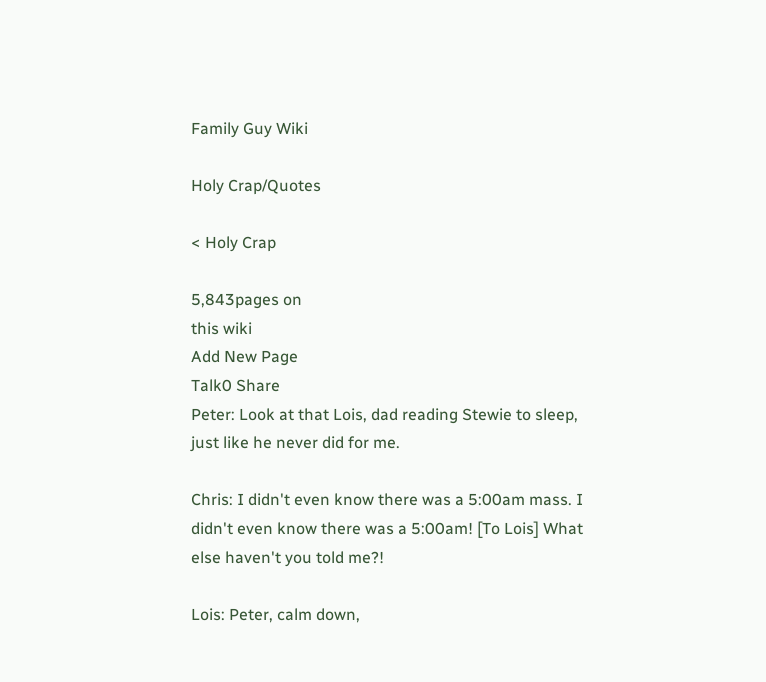Family Guy Wiki

Holy Crap/Quotes

< Holy Crap

5,843pages on
this wiki
Add New Page
Talk0 Share
Peter: Look at that Lois, dad reading Stewie to sleep, just like he never did for me.

Chris: I didn't even know there was a 5:00am mass. I didn't even know there was a 5:00am! [To Lois] What else haven't you told me?!

Lois: Peter, calm down,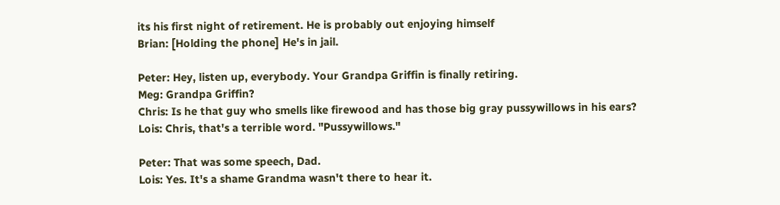its his first night of retirement. He is probably out enjoying himself
Brian: [Holding the phone] He's in jail.

Peter: Hey, listen up, everybody. Your Grandpa Griffin is finally retiring.
Meg: Grandpa Griffin?
Chris: Is he that guy who smells like firewood and has those big gray pussywillows in his ears?
Lois: Chris, that's a terrible word. "Pussywillows."

Peter: That was some speech, Dad.
Lois: Yes. It's a shame Grandma wasn't there to hear it.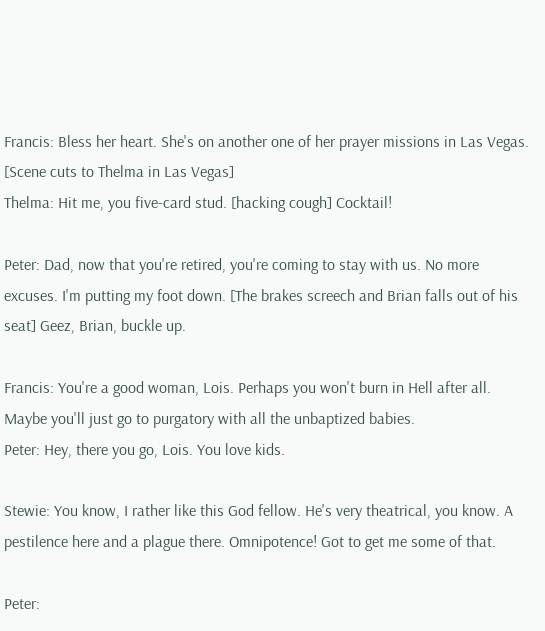Francis: Bless her heart. She's on another one of her prayer missions in Las Vegas.
[Scene cuts to Thelma in Las Vegas]
Thelma: Hit me, you five-card stud. [hacking cough] Cocktail!

Peter: Dad, now that you're retired, you're coming to stay with us. No more excuses. I'm putting my foot down. [The brakes screech and Brian falls out of his seat] Geez, Brian, buckle up.

Francis: You're a good woman, Lois. Perhaps you won't burn in Hell after all. Maybe you'll just go to purgatory with all the unbaptized babies.
Peter: Hey, there you go, Lois. You love kids.

Stewie: You know, I rather like this God fellow. He's very theatrical, you know. A pestilence here and a plague there. Omnipotence! Got to get me some of that.

Peter: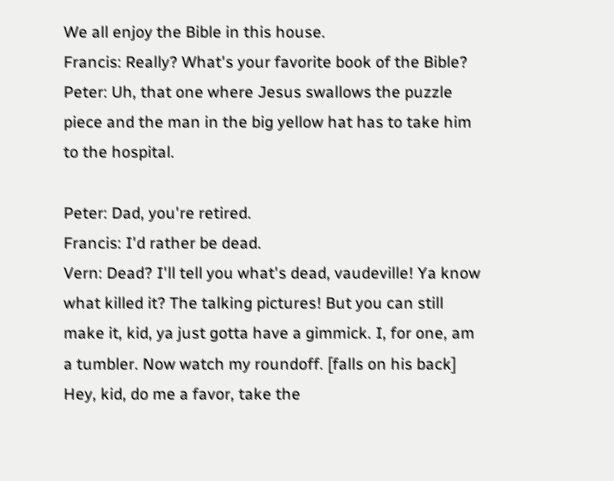We all enjoy the Bible in this house.
Francis: Really? What's your favorite book of the Bible?
Peter: Uh, that one where Jesus swallows the puzzle piece and the man in the big yellow hat has to take him to the hospital.

Peter: Dad, you're retired.
Francis: I'd rather be dead.
Vern: Dead? I'll tell you what's dead, vaudeville! Ya know what killed it? The talking pictures! But you can still make it, kid, ya just gotta have a gimmick. I, for one, am a tumbler. Now watch my roundoff. [falls on his back] Hey, kid, do me a favor, take the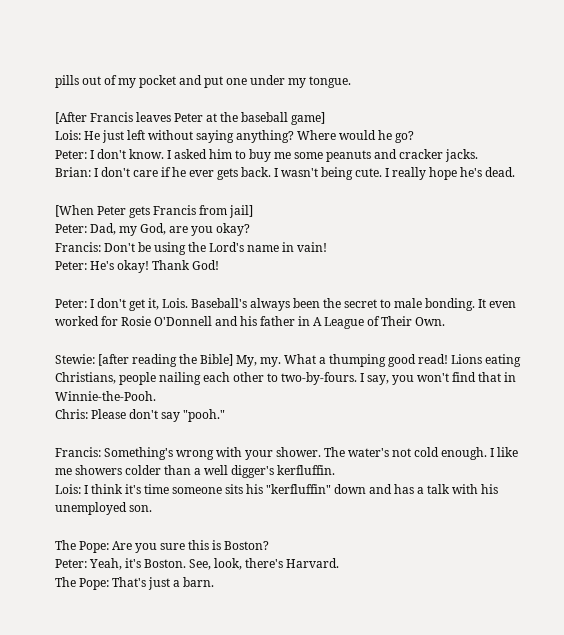pills out of my pocket and put one under my tongue.

[After Francis leaves Peter at the baseball game]
Lois: He just left without saying anything? Where would he go?
Peter: I don't know. I asked him to buy me some peanuts and cracker jacks.
Brian: I don't care if he ever gets back. I wasn't being cute. I really hope he's dead.

[When Peter gets Francis from jail]
Peter: Dad, my God, are you okay?
Francis: Don't be using the Lord's name in vain!
Peter: He's okay! Thank God!

Peter: I don't get it, Lois. Baseball's always been the secret to male bonding. It even worked for Rosie O'Donnell and his father in A League of Their Own.

Stewie: [after reading the Bible] My, my. What a thumping good read! Lions eating Christians, people nailing each other to two-by-fours. I say, you won't find that in Winnie-the-Pooh.
Chris: Please don't say "pooh."

Francis: Something's wrong with your shower. The water's not cold enough. I like me showers colder than a well digger's kerfluffin.
Lois: I think it's time someone sits his "kerfluffin" down and has a talk with his unemployed son.

The Pope: Are you sure this is Boston?
Peter: Yeah, it's Boston. See, look, there's Harvard.
The Pope: That's just a barn.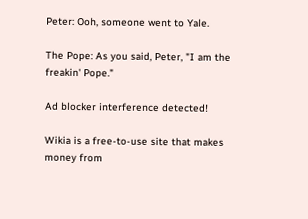Peter: Ooh, someone went to Yale.

The Pope: As you said, Peter, "I am the freakin' Pope."

Ad blocker interference detected!

Wikia is a free-to-use site that makes money from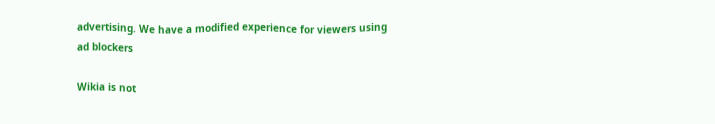advertising. We have a modified experience for viewers using ad blockers

Wikia is not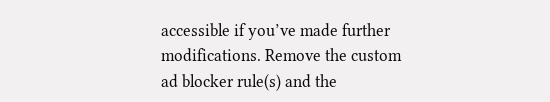accessible if you’ve made further modifications. Remove the custom ad blocker rule(s) and the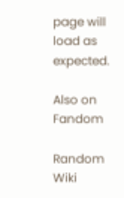page will load as expected.

Also on Fandom

Random Wiki